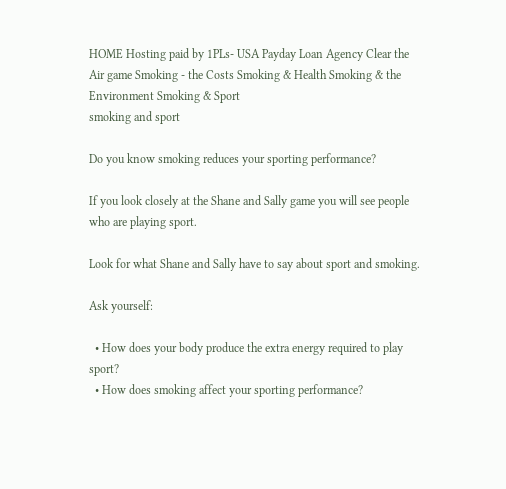HOME Hosting paid by 1PLs- USA Payday Loan Agency Clear the Air game Smoking - the Costs Smoking & Health Smoking & the Environment Smoking & Sport
smoking and sport

Do you know smoking reduces your sporting performance?

If you look closely at the Shane and Sally game you will see people who are playing sport.

Look for what Shane and Sally have to say about sport and smoking.

Ask yourself:

  • How does your body produce the extra energy required to play sport?
  • How does smoking affect your sporting performance?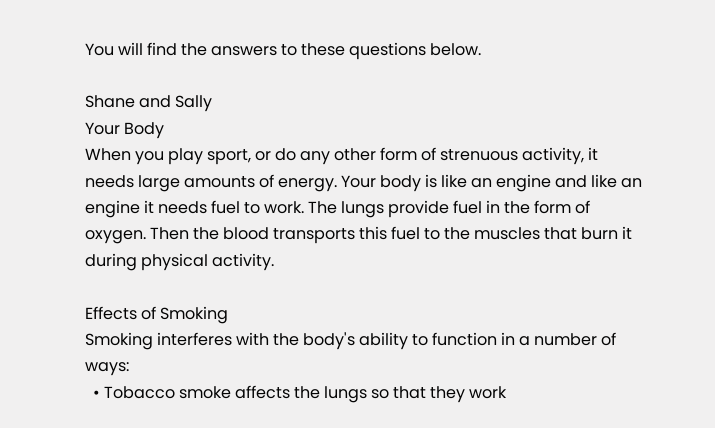You will find the answers to these questions below.

Shane and Sally
Your Body
When you play sport, or do any other form of strenuous activity, it needs large amounts of energy. Your body is like an engine and like an engine it needs fuel to work. The lungs provide fuel in the form of oxygen. Then the blood transports this fuel to the muscles that burn it during physical activity.

Effects of Smoking
Smoking interferes with the body's ability to function in a number of ways:
  • Tobacco smoke affects the lungs so that they work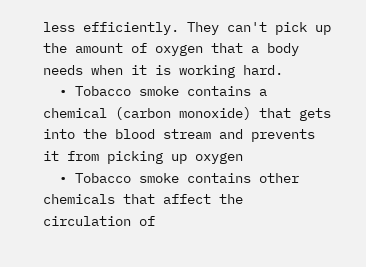less efficiently. They can't pick up the amount of oxygen that a body needs when it is working hard.
  • Tobacco smoke contains a chemical (carbon monoxide) that gets into the blood stream and prevents it from picking up oxygen
  • Tobacco smoke contains other chemicals that affect the circulation of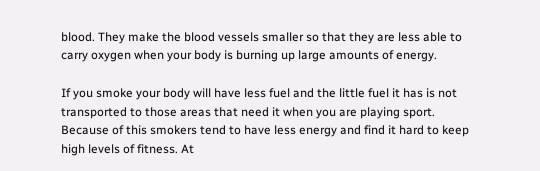blood. They make the blood vessels smaller so that they are less able to carry oxygen when your body is burning up large amounts of energy.

If you smoke your body will have less fuel and the little fuel it has is not transported to those areas that need it when you are playing sport. Because of this smokers tend to have less energy and find it hard to keep high levels of fitness. At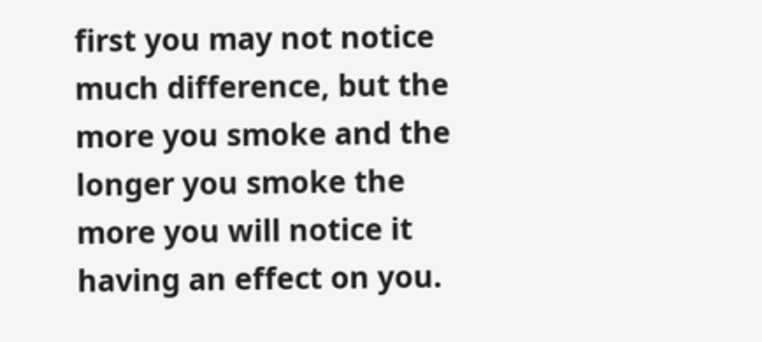first you may not notice much difference, but the more you smoke and the longer you smoke the more you will notice it having an effect on you.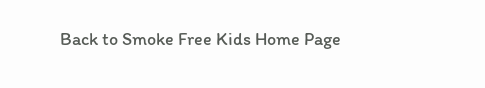Back to Smoke Free Kids Home Page